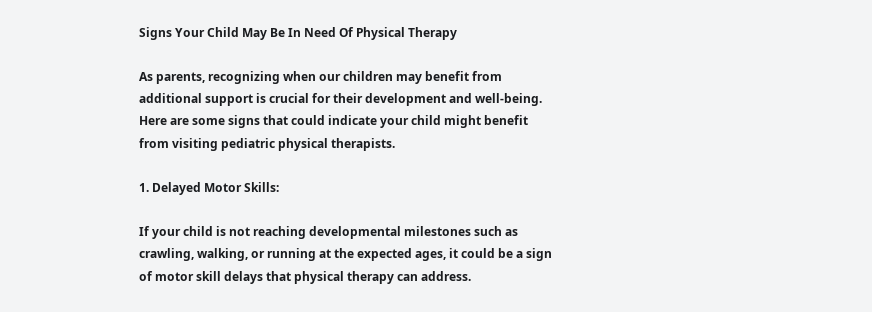Signs Your Child May Be In Need Of Physical Therapy

As parents, recognizing when our children may benefit from additional support is crucial for their development and well-being. Here are some signs that could indicate your child might benefit from visiting pediatric physical therapists.

1. Delayed Motor Skills:

If your child is not reaching developmental milestones such as crawling, walking, or running at the expected ages, it could be a sign of motor skill delays that physical therapy can address.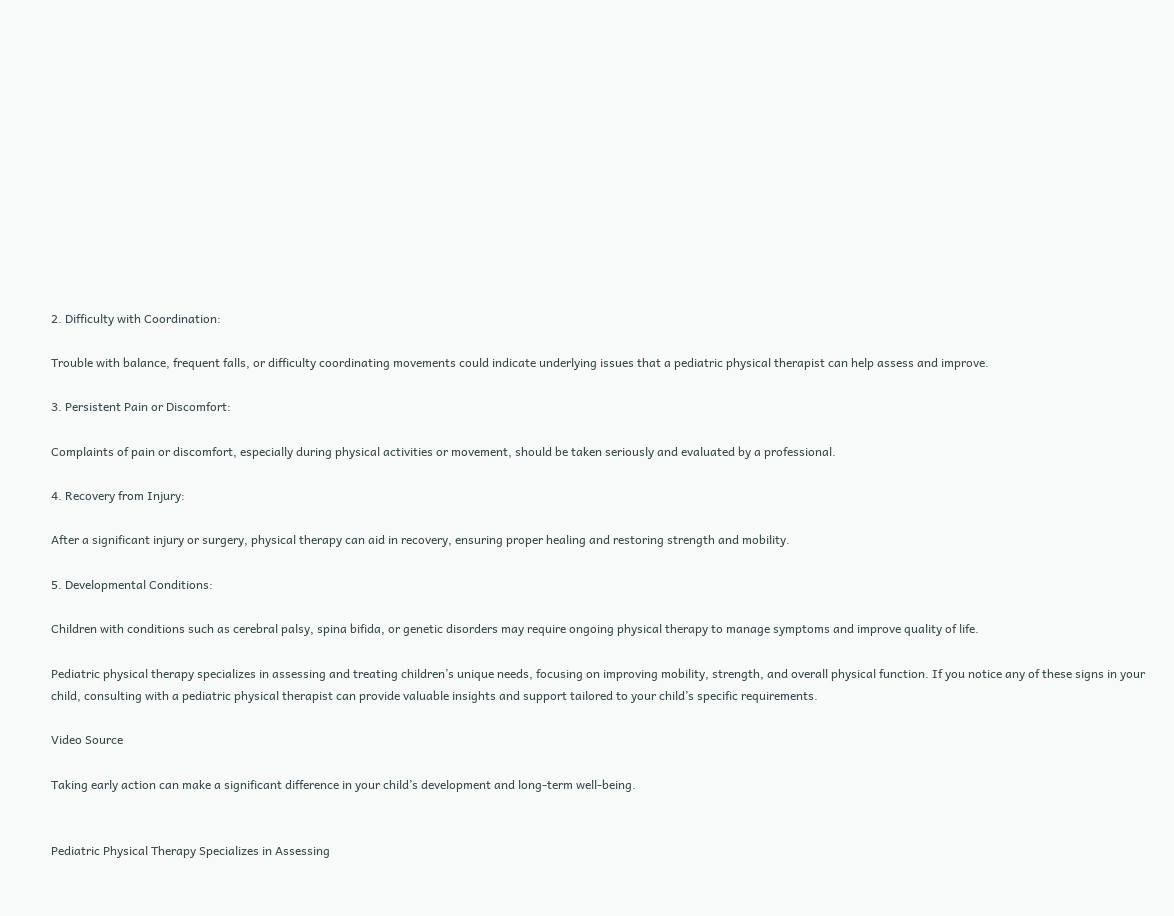2. Difficulty with Coordination:

Trouble with balance, frequent falls, or difficulty coordinating movements could indicate underlying issues that a pediatric physical therapist can help assess and improve.

3. Persistent Pain or Discomfort:

Complaints of pain or discomfort, especially during physical activities or movement, should be taken seriously and evaluated by a professional.

4. Recovery from Injury:

After a significant injury or surgery, physical therapy can aid in recovery, ensuring proper healing and restoring strength and mobility.

5. Developmental Conditions:

Children with conditions such as cerebral palsy, spina bifida, or genetic disorders may require ongoing physical therapy to manage symptoms and improve quality of life.

Pediatric physical therapy specializes in assessing and treating children’s unique needs, focusing on improving mobility, strength, and overall physical function. If you notice any of these signs in your child, consulting with a pediatric physical therapist can provide valuable insights and support tailored to your child’s specific requirements.

Video Source

Taking early action can make a significant difference in your child’s development and long-term well-being.


Pediatric Physical Therapy Specializes in Assessing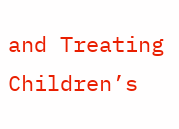and Treating Children’s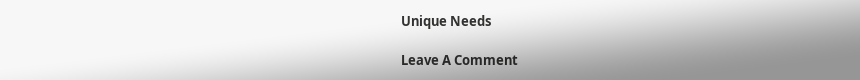Unique Needs

Leave A Comment